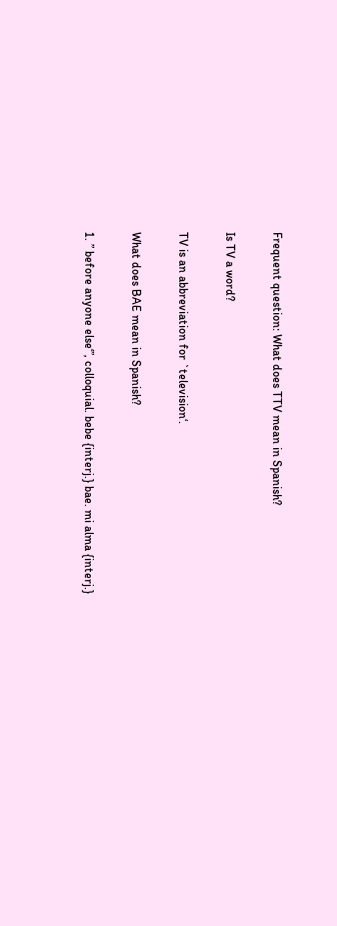Frequent question: What does TTV mean in Spanish?

Is TV a word?

TV is an abbreviation for `television‘.

What does BAE mean in Spanish?

1. ” before anyone else‘”, colloquial. bebe {interj.} bae. mi alma {interj.}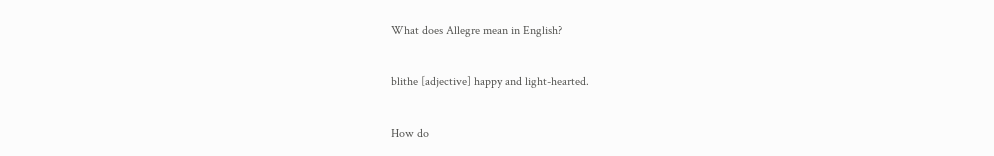What does Allegre mean in English?

blithe [adjective] happy and light-hearted.

How do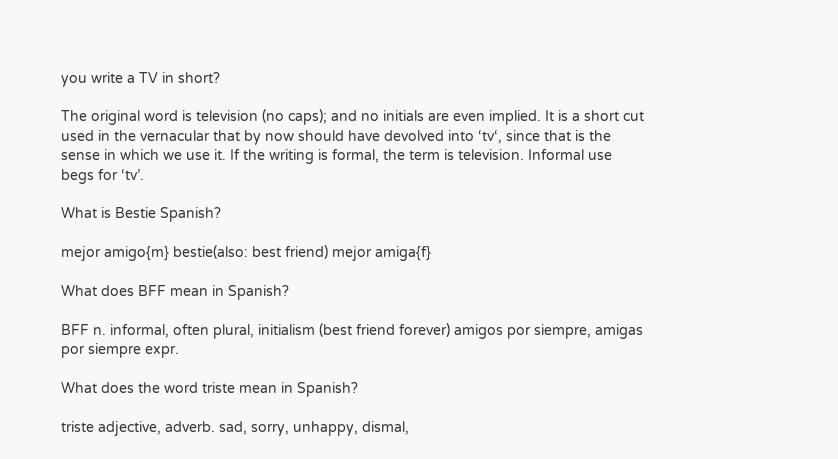you write a TV in short?

The original word is television (no caps); and no initials are even implied. It is a short cut used in the vernacular that by now should have devolved into ‘tv‘, since that is the sense in which we use it. If the writing is formal, the term is television. Informal use begs for ‘tv’.

What is Bestie Spanish?

mejor amigo{m} bestie(also: best friend) mejor amiga{f}

What does BFF mean in Spanish?

BFF n. informal, often plural, initialism (best friend forever) amigos por siempre, amigas por siempre expr.

What does the word triste mean in Spanish?

triste adjective, adverb. sad, sorry, unhappy, dismal,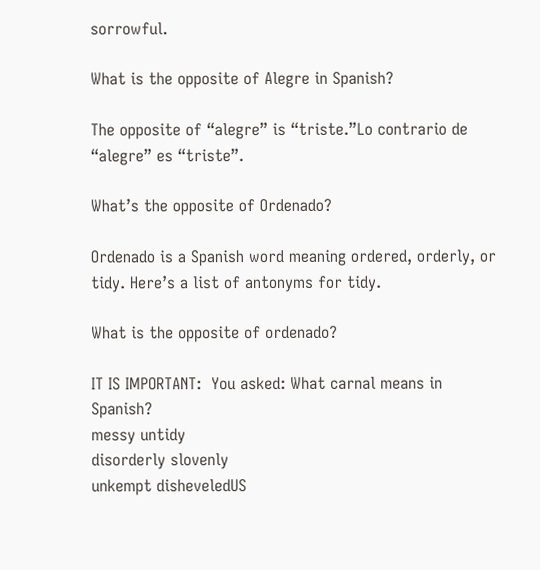sorrowful.

What is the opposite of Alegre in Spanish?

The opposite of “alegre” is “triste.”Lo contrario de “alegre” es “triste”.

What’s the opposite of Ordenado?

Ordenado is a Spanish word meaning ordered, orderly, or tidy. Here’s a list of antonyms for tidy.

What is the opposite of ordenado?

IT IS IMPORTANT:  You asked: What carnal means in Spanish?
messy untidy
disorderly slovenly
unkempt disheveledUS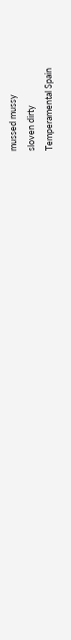mussed mussy
sloven dirty
Temperamental Spain